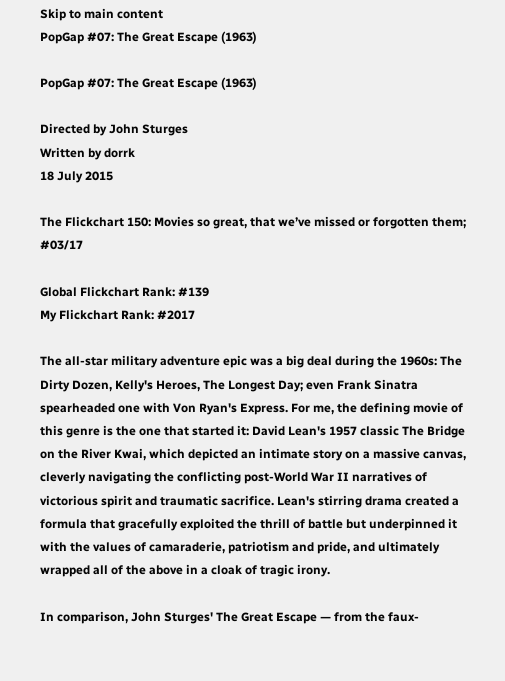Skip to main content
PopGap #07: The Great Escape (1963)

PopGap #07: The Great Escape (1963)

Directed by John Sturges
Written by dorrk
18 July 2015

The Flickchart 150: Movies so great, that we’ve missed or forgotten them; #03/17

Global Flickchart Rank: #139
My Flickchart Rank: #2017

The all-star military adventure epic was a big deal during the 1960s: The Dirty Dozen, Kelly's Heroes, The Longest Day; even Frank Sinatra spearheaded one with Von Ryan's Express. For me, the defining movie of this genre is the one that started it: David Lean's 1957 classic The Bridge on the River Kwai, which depicted an intimate story on a massive canvas, cleverly navigating the conflicting post-World War II narratives of victorious spirit and traumatic sacrifice. Lean's stirring drama created a formula that gracefully exploited the thrill of battle but underpinned it with the values of camaraderie, patriotism and pride, and ultimately wrapped all of the above in a cloak of tragic irony.

In comparison, John Sturges' The Great Escape — from the faux-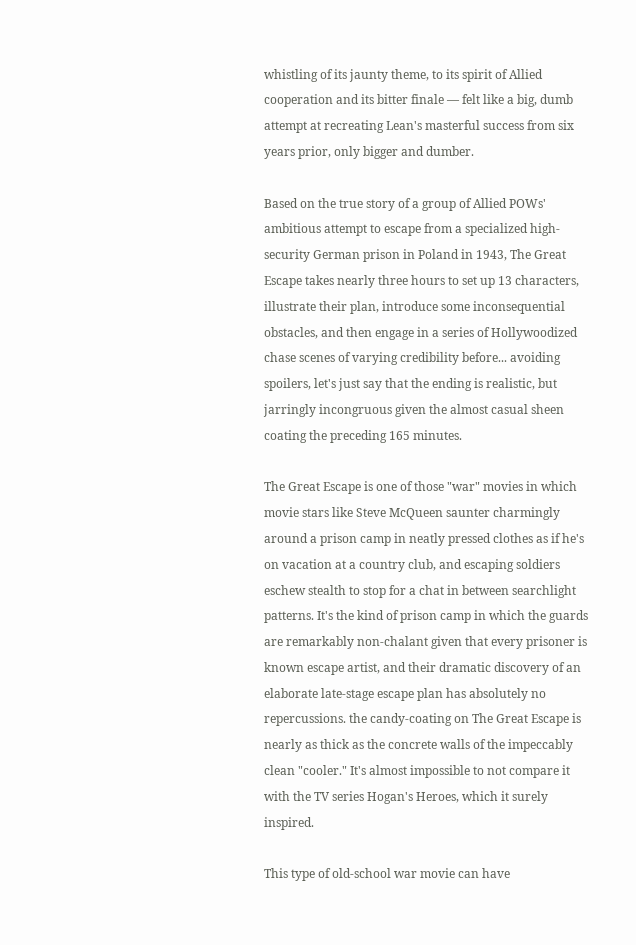whistling of its jaunty theme, to its spirit of Allied cooperation and its bitter finale — felt like a big, dumb attempt at recreating Lean's masterful success from six years prior, only bigger and dumber.

Based on the true story of a group of Allied POWs' ambitious attempt to escape from a specialized high-security German prison in Poland in 1943, The Great Escape takes nearly three hours to set up 13 characters, illustrate their plan, introduce some inconsequential obstacles, and then engage in a series of Hollywoodized chase scenes of varying credibility before... avoiding spoilers, let's just say that the ending is realistic, but jarringly incongruous given the almost casual sheen coating the preceding 165 minutes.

The Great Escape is one of those "war" movies in which movie stars like Steve McQueen saunter charmingly around a prison camp in neatly pressed clothes as if he's on vacation at a country club, and escaping soldiers eschew stealth to stop for a chat in between searchlight patterns. It's the kind of prison camp in which the guards are remarkably non-chalant given that every prisoner is known escape artist, and their dramatic discovery of an elaborate late-stage escape plan has absolutely no repercussions. the candy-coating on The Great Escape is nearly as thick as the concrete walls of the impeccably clean "cooler." It's almost impossible to not compare it with the TV series Hogan's Heroes, which it surely inspired.

This type of old-school war movie can have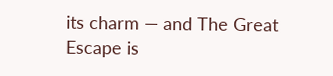its charm — and The Great Escape is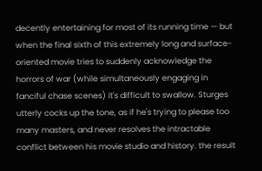decently entertaining for most of its running time — but when the final sixth of this extremely long and surface-oriented movie tries to suddenly acknowledge the horrors of war (while simultaneously engaging in fanciful chase scenes) it's difficult to swallow. Sturges utterly cocks up the tone, as if he's trying to please too many masters, and never resolves the intractable conflict between his movie studio and history. the result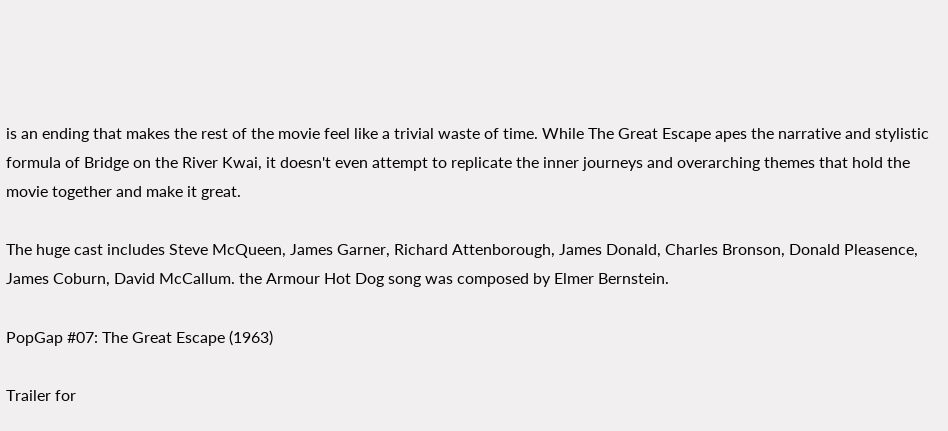is an ending that makes the rest of the movie feel like a trivial waste of time. While The Great Escape apes the narrative and stylistic formula of Bridge on the River Kwai, it doesn't even attempt to replicate the inner journeys and overarching themes that hold the movie together and make it great.

The huge cast includes Steve McQueen, James Garner, Richard Attenborough, James Donald, Charles Bronson, Donald Pleasence, James Coburn, David McCallum. the Armour Hot Dog song was composed by Elmer Bernstein.

PopGap #07: The Great Escape (1963)

Trailer for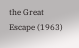the Great Escape (1963)